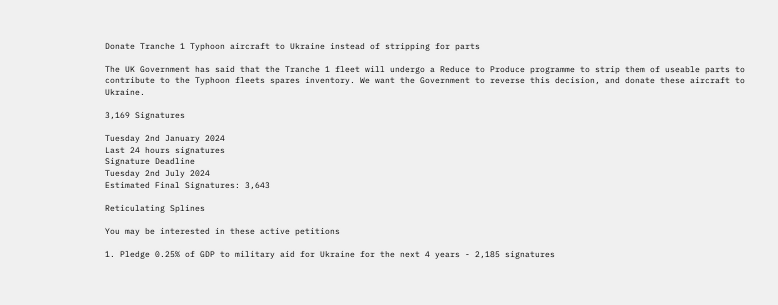Donate Tranche 1 Typhoon aircraft to Ukraine instead of stripping for parts

The UK Government has said that the Tranche 1 fleet will undergo a Reduce to Produce programme to strip them of useable parts to contribute to the Typhoon fleets spares inventory. We want the Government to reverse this decision, and donate these aircraft to Ukraine.

3,169 Signatures

Tuesday 2nd January 2024
Last 24 hours signatures
Signature Deadline
Tuesday 2nd July 2024
Estimated Final Signatures: 3,643

Reticulating Splines

You may be interested in these active petitions

1. Pledge 0.25% of GDP to military aid for Ukraine for the next 4 years - 2,185 signatures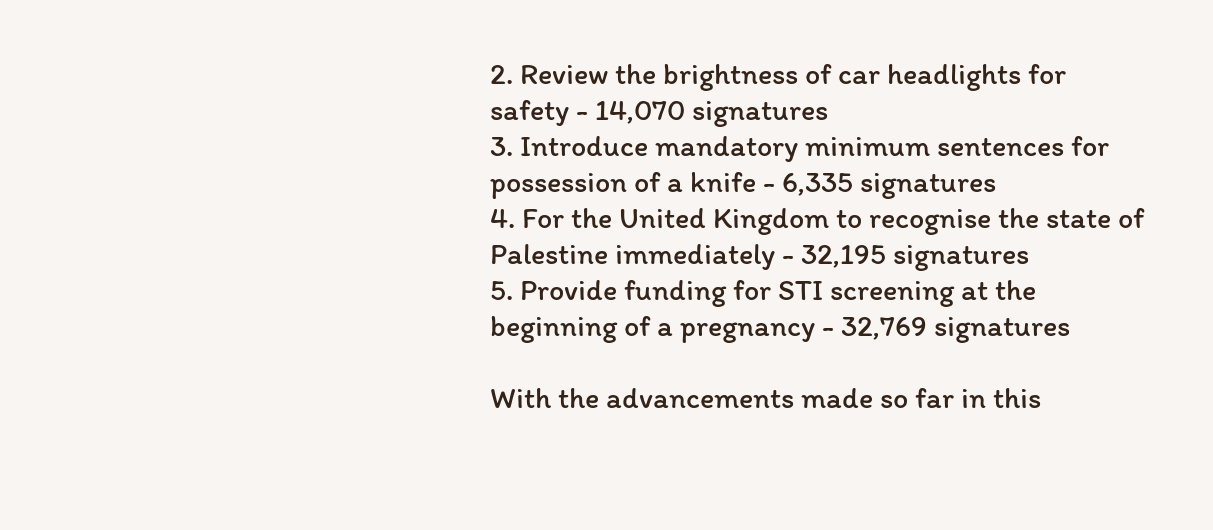2. Review the brightness of car headlights for safety - 14,070 signatures
3. Introduce mandatory minimum sentences for possession of a knife - 6,335 signatures
4. For the United Kingdom to recognise the state of Palestine immediately - 32,195 signatures
5. Provide funding for STI screening at the beginning of a pregnancy - 32,769 signatures

With the advancements made so far in this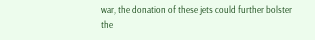war, the donation of these jets could further bolster the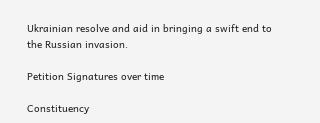Ukrainian resolve and aid in bringing a swift end to the Russian invasion.

Petition Signatures over time

Constituency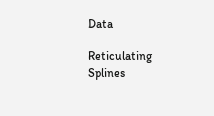Data

Reticulating Splines